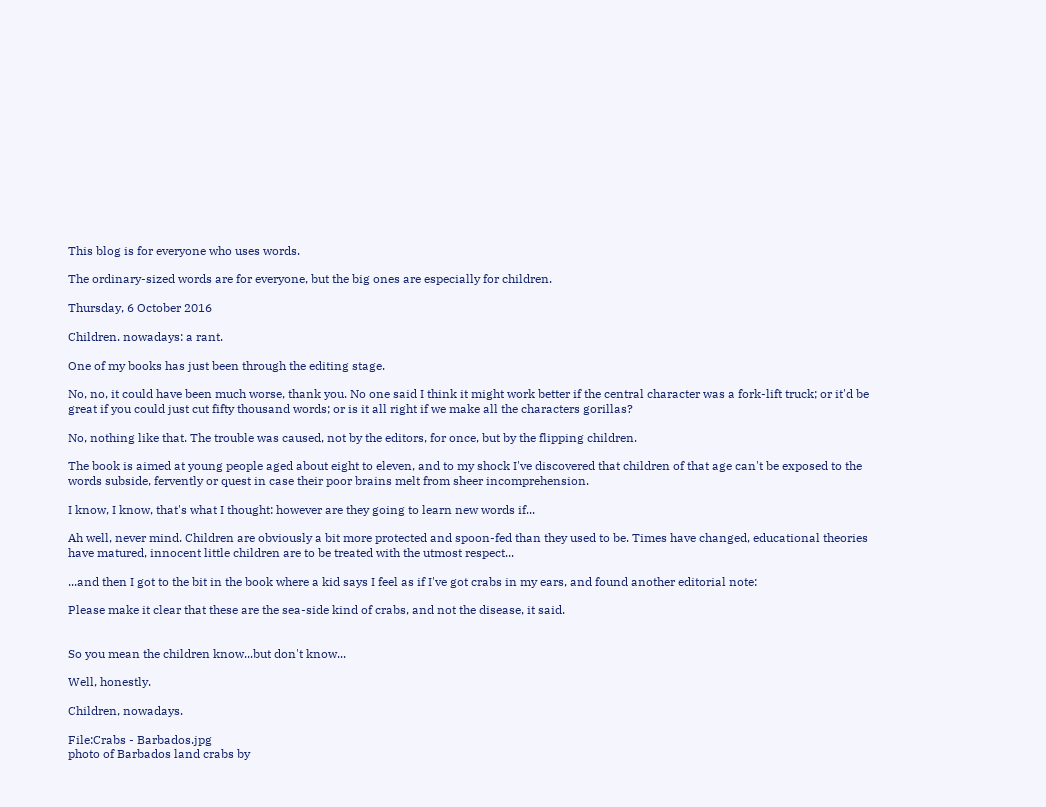This blog is for everyone who uses words.

The ordinary-sized words are for everyone, but the big ones are especially for children.

Thursday, 6 October 2016

Children. nowadays: a rant.

One of my books has just been through the editing stage.

No, no, it could have been much worse, thank you. No one said I think it might work better if the central character was a fork-lift truck; or it'd be great if you could just cut fifty thousand words; or is it all right if we make all the characters gorillas?

No, nothing like that. The trouble was caused, not by the editors, for once, but by the flipping children.

The book is aimed at young people aged about eight to eleven, and to my shock I've discovered that children of that age can't be exposed to the words subside, fervently or quest in case their poor brains melt from sheer incomprehension.

I know, I know, that's what I thought: however are they going to learn new words if...

Ah well, never mind. Children are obviously a bit more protected and spoon-fed than they used to be. Times have changed, educational theories have matured, innocent little children are to be treated with the utmost respect...

...and then I got to the bit in the book where a kid says I feel as if I've got crabs in my ears, and found another editorial note:

Please make it clear that these are the sea-side kind of crabs, and not the disease, it said.


So you mean the children know...but don't know...

Well, honestly.

Children, nowadays.

File:Crabs - Barbados.jpg
photo of Barbados land crabs by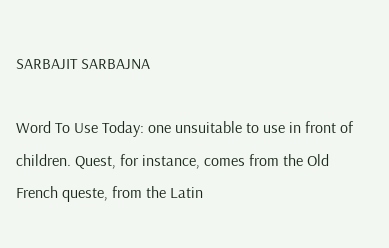SARBAJIT SARBAJNA

Word To Use Today: one unsuitable to use in front of children. Quest, for instance, comes from the Old French queste, from the Latin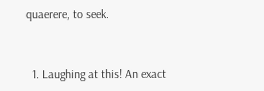quaerere, to seek.


  1. Laughing at this! An exact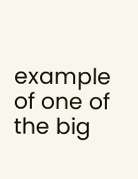example of one of the big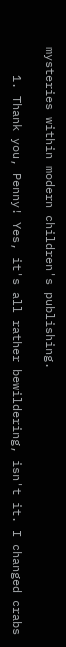mysteries within modern children's publishing.

    1. Thank you, Penny! Yes, it's all rather bewildering, isn't it. I changed crabs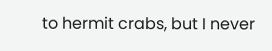to hermit crabs, but I never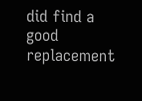did find a good replacement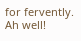for fervently. Ah well!